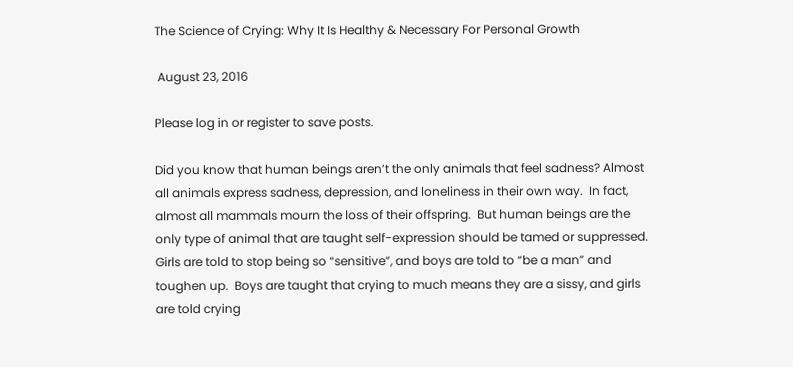The Science of Crying: Why It Is Healthy & Necessary For Personal Growth

 August 23, 2016

Please log in or register to save posts.

Did you know that human beings aren’t the only animals that feel sadness? Almost all animals express sadness, depression, and loneliness in their own way.  In fact, almost all mammals mourn the loss of their offspring.  But human beings are the only type of animal that are taught self-expression should be tamed or suppressed.  Girls are told to stop being so “sensitive”, and boys are told to “be a man” and toughen up.  Boys are taught that crying to much means they are a sissy, and girls are told crying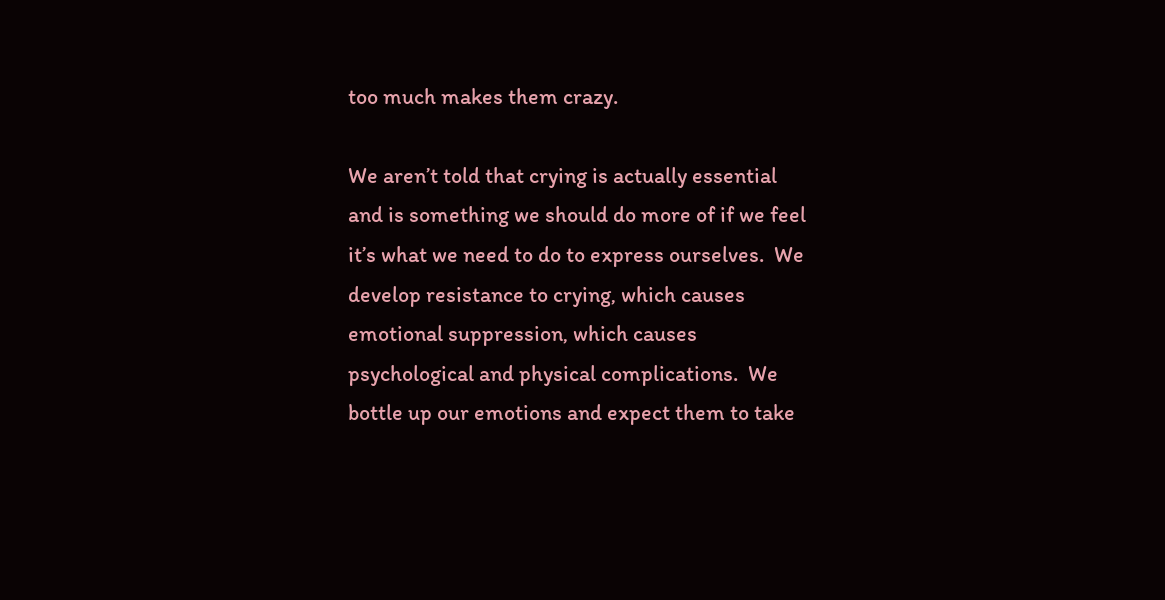too much makes them crazy.

We aren’t told that crying is actually essential and is something we should do more of if we feel it’s what we need to do to express ourselves.  We develop resistance to crying, which causes emotional suppression, which causes psychological and physical complications.  We bottle up our emotions and expect them to take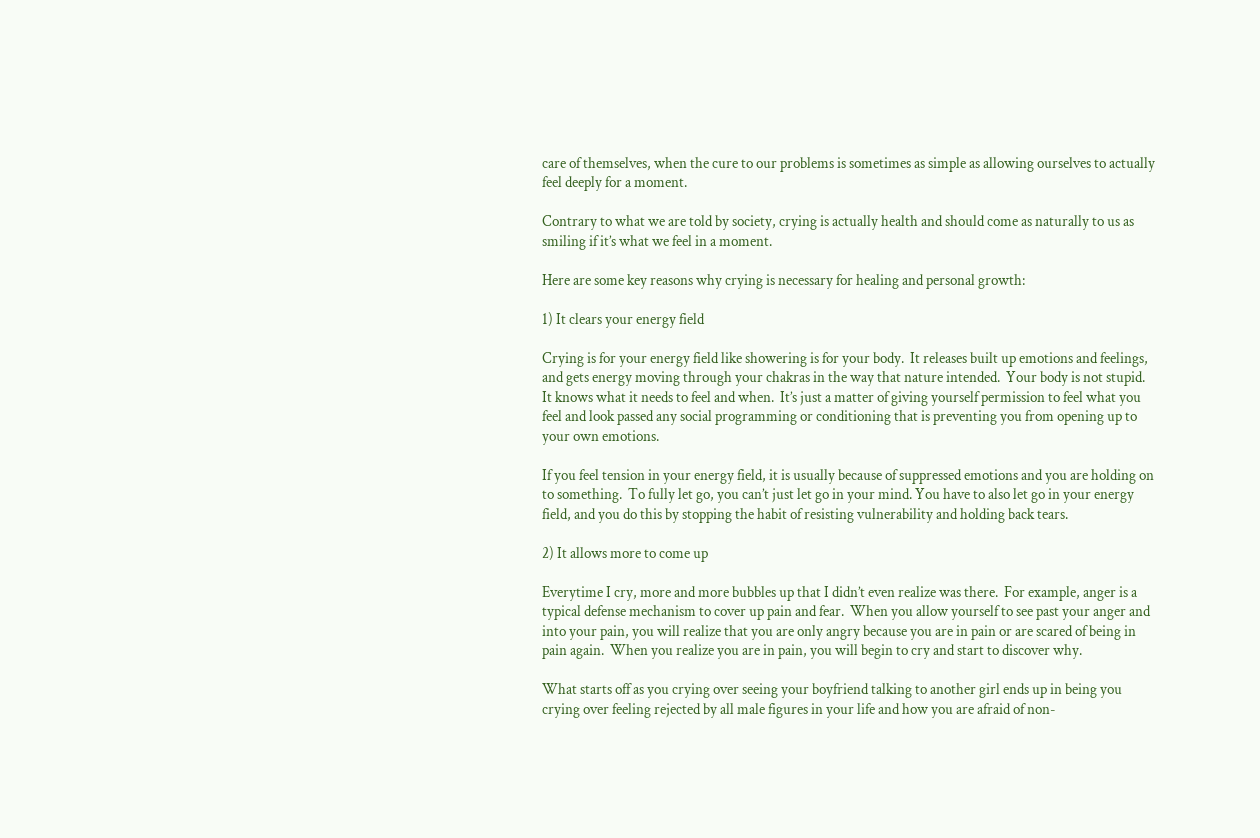care of themselves, when the cure to our problems is sometimes as simple as allowing ourselves to actually feel deeply for a moment.

Contrary to what we are told by society, crying is actually health and should come as naturally to us as smiling if it’s what we feel in a moment.

Here are some key reasons why crying is necessary for healing and personal growth:

1) It clears your energy field

Crying is for your energy field like showering is for your body.  It releases built up emotions and feelings, and gets energy moving through your chakras in the way that nature intended.  Your body is not stupid.  It knows what it needs to feel and when.  It’s just a matter of giving yourself permission to feel what you feel and look passed any social programming or conditioning that is preventing you from opening up to your own emotions.

If you feel tension in your energy field, it is usually because of suppressed emotions and you are holding on to something.  To fully let go, you can’t just let go in your mind. You have to also let go in your energy field, and you do this by stopping the habit of resisting vulnerability and holding back tears.

2) It allows more to come up

Everytime I cry, more and more bubbles up that I didn’t even realize was there.  For example, anger is a typical defense mechanism to cover up pain and fear.  When you allow yourself to see past your anger and into your pain, you will realize that you are only angry because you are in pain or are scared of being in pain again.  When you realize you are in pain, you will begin to cry and start to discover why.

What starts off as you crying over seeing your boyfriend talking to another girl ends up in being you crying over feeling rejected by all male figures in your life and how you are afraid of non-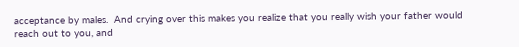acceptance by males.  And crying over this makes you realize that you really wish your father would reach out to you, and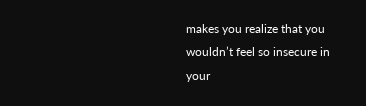makes you realize that you wouldn’t feel so insecure in your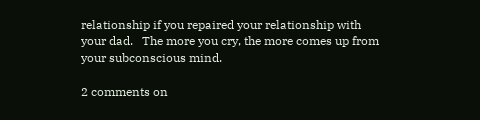relationship if you repaired your relationship with your dad.   The more you cry, the more comes up from your subconscious mind.

2 comments on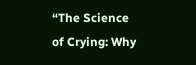“The Science of Crying: Why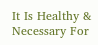It Is Healthy & Necessary For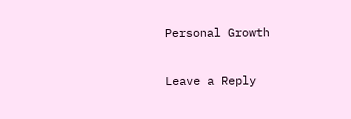Personal Growth

Leave a Reply